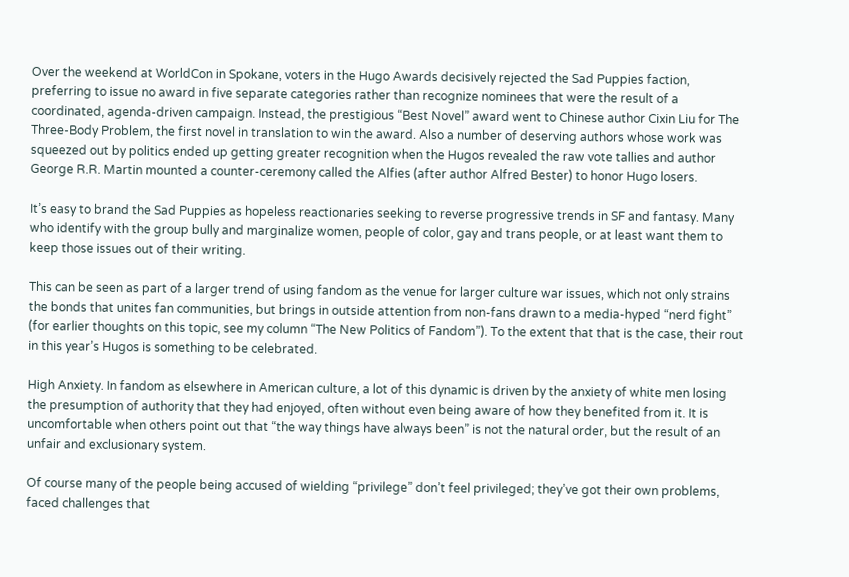Over the weekend at WorldCon in Spokane, voters in the Hugo Awards decisively rejected the Sad Puppies faction, preferring to issue no award in five separate categories rather than recognize nominees that were the result of a coordinated, agenda-driven campaign. Instead, the prestigious “Best Novel” award went to Chinese author Cixin Liu for The Three-Body Problem, the first novel in translation to win the award. Also a number of deserving authors whose work was squeezed out by politics ended up getting greater recognition when the Hugos revealed the raw vote tallies and author George R.R. Martin mounted a counter-ceremony called the Alfies (after author Alfred Bester) to honor Hugo losers.

It’s easy to brand the Sad Puppies as hopeless reactionaries seeking to reverse progressive trends in SF and fantasy. Many who identify with the group bully and marginalize women, people of color, gay and trans people, or at least want them to keep those issues out of their writing.

This can be seen as part of a larger trend of using fandom as the venue for larger culture war issues, which not only strains the bonds that unites fan communities, but brings in outside attention from non-fans drawn to a media-hyped “nerd fight” (for earlier thoughts on this topic, see my column “The New Politics of Fandom”). To the extent that that is the case, their rout in this year’s Hugos is something to be celebrated.

High Anxiety. In fandom as elsewhere in American culture, a lot of this dynamic is driven by the anxiety of white men losing the presumption of authority that they had enjoyed, often without even being aware of how they benefited from it. It is uncomfortable when others point out that “the way things have always been” is not the natural order, but the result of an unfair and exclusionary system.

Of course many of the people being accused of wielding “privilege” don’t feel privileged; they’ve got their own problems, faced challenges that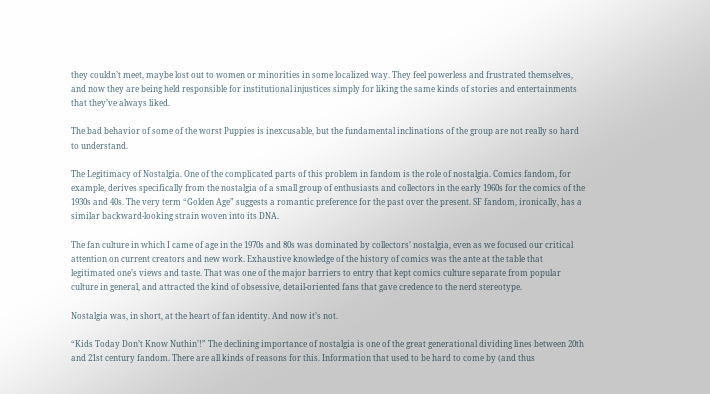they couldn’t meet, maybe lost out to women or minorities in some localized way. They feel powerless and frustrated themselves, and now they are being held responsible for institutional injustices simply for liking the same kinds of stories and entertainments that they’ve always liked.

The bad behavior of some of the worst Puppies is inexcusable, but the fundamental inclinations of the group are not really so hard to understand.

The Legitimacy of Nostalgia. One of the complicated parts of this problem in fandom is the role of nostalgia. Comics fandom, for example, derives specifically from the nostalgia of a small group of enthusiasts and collectors in the early 1960s for the comics of the 1930s and 40s. The very term “Golden Age” suggests a romantic preference for the past over the present. SF fandom, ironically, has a similar backward-looking strain woven into its DNA.

The fan culture in which I came of age in the 1970s and 80s was dominated by collectors’ nostalgia, even as we focused our critical attention on current creators and new work. Exhaustive knowledge of the history of comics was the ante at the table that legitimated one’s views and taste. That was one of the major barriers to entry that kept comics culture separate from popular culture in general, and attracted the kind of obsessive, detail-oriented fans that gave credence to the nerd stereotype.

Nostalgia was, in short, at the heart of fan identity. And now it’s not.

“Kids Today Don’t Know Nuthin’!” The declining importance of nostalgia is one of the great generational dividing lines between 20th and 21st century fandom. There are all kinds of reasons for this. Information that used to be hard to come by (and thus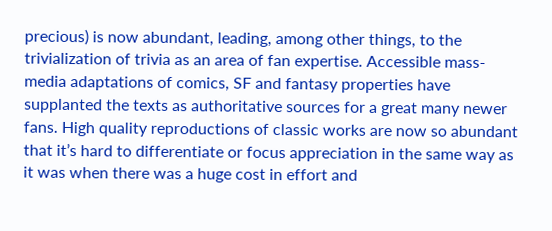precious) is now abundant, leading, among other things, to the trivialization of trivia as an area of fan expertise. Accessible mass-media adaptations of comics, SF and fantasy properties have supplanted the texts as authoritative sources for a great many newer fans. High quality reproductions of classic works are now so abundant that it’s hard to differentiate or focus appreciation in the same way as it was when there was a huge cost in effort and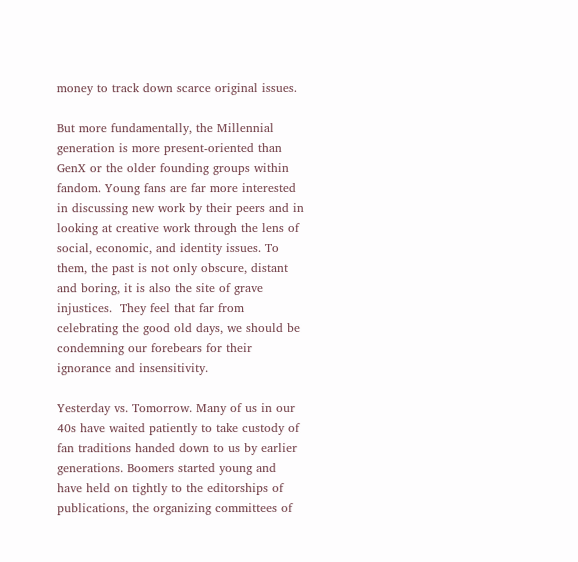money to track down scarce original issues.

But more fundamentally, the Millennial generation is more present-oriented than GenX or the older founding groups within fandom. Young fans are far more interested in discussing new work by their peers and in looking at creative work through the lens of social, economic, and identity issues. To them, the past is not only obscure, distant and boring, it is also the site of grave injustices.  They feel that far from celebrating the good old days, we should be condemning our forebears for their ignorance and insensitivity.

Yesterday vs. Tomorrow. Many of us in our 40s have waited patiently to take custody of fan traditions handed down to us by earlier generations. Boomers started young and have held on tightly to the editorships of publications, the organizing committees of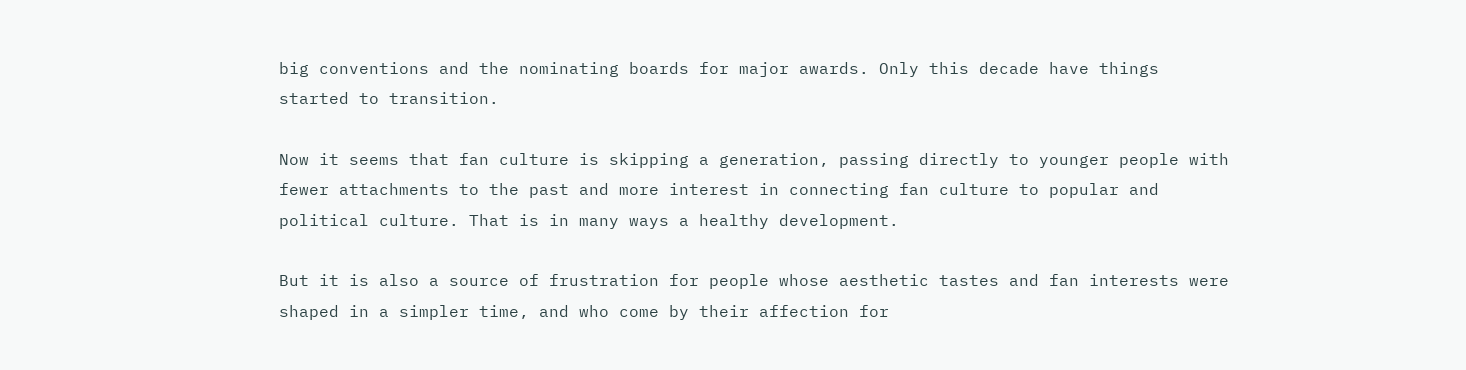big conventions and the nominating boards for major awards. Only this decade have things started to transition.

Now it seems that fan culture is skipping a generation, passing directly to younger people with fewer attachments to the past and more interest in connecting fan culture to popular and political culture. That is in many ways a healthy development.

But it is also a source of frustration for people whose aesthetic tastes and fan interests were shaped in a simpler time, and who come by their affection for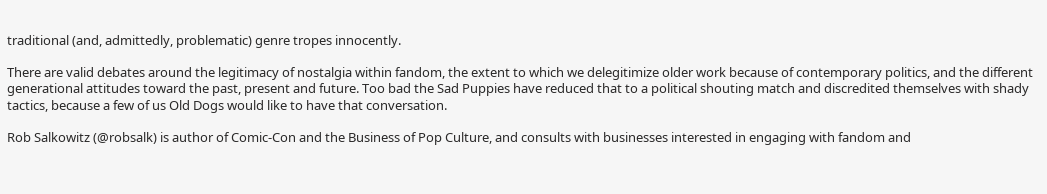traditional (and, admittedly, problematic) genre tropes innocently.

There are valid debates around the legitimacy of nostalgia within fandom, the extent to which we delegitimize older work because of contemporary politics, and the different generational attitudes toward the past, present and future. Too bad the Sad Puppies have reduced that to a political shouting match and discredited themselves with shady tactics, because a few of us Old Dogs would like to have that conversation.

Rob Salkowitz (@robsalk) is author of Comic-Con and the Business of Pop Culture, and consults with businesses interested in engaging with fandom and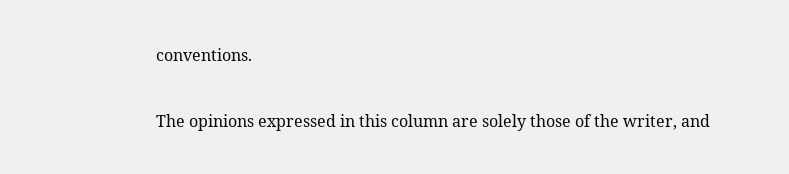conventions.

The opinions expressed in this column are solely those of the writer, and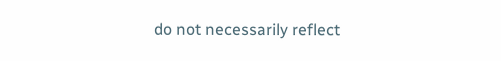do not necessarily reflect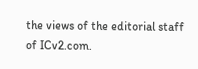the views of the editorial staff of ICv2.com.